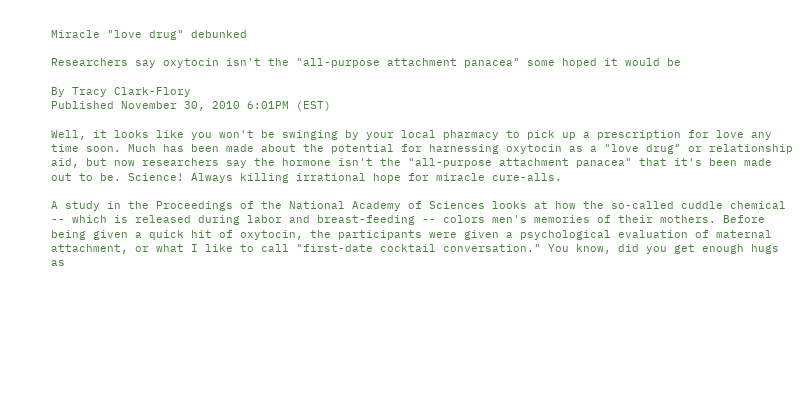Miracle "love drug" debunked

Researchers say oxytocin isn't the "all-purpose attachment panacea" some hoped it would be

By Tracy Clark-Flory
Published November 30, 2010 6:01PM (EST)

Well, it looks like you won't be swinging by your local pharmacy to pick up a prescription for love any time soon. Much has been made about the potential for harnessing oxytocin as a "love drug" or relationship aid, but now researchers say the hormone isn't the "all-purpose attachment panacea" that it's been made out to be. Science! Always killing irrational hope for miracle cure-alls.

A study in the Proceedings of the National Academy of Sciences looks at how the so-called cuddle chemical -- which is released during labor and breast-feeding -- colors men's memories of their mothers. Before being given a quick hit of oxytocin, the participants were given a psychological evaluation of maternal attachment, or what I like to call "first-date cocktail conversation." You know, did you get enough hugs as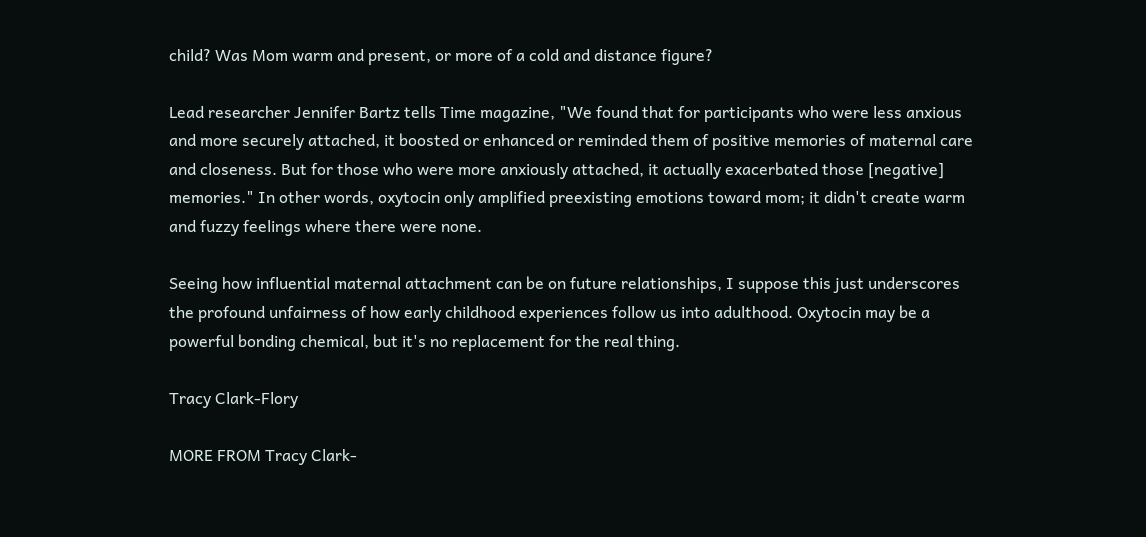child? Was Mom warm and present, or more of a cold and distance figure?

Lead researcher Jennifer Bartz tells Time magazine, "We found that for participants who were less anxious and more securely attached, it boosted or enhanced or reminded them of positive memories of maternal care and closeness. But for those who were more anxiously attached, it actually exacerbated those [negative] memories." In other words, oxytocin only amplified preexisting emotions toward mom; it didn't create warm and fuzzy feelings where there were none.

Seeing how influential maternal attachment can be on future relationships, I suppose this just underscores the profound unfairness of how early childhood experiences follow us into adulthood. Oxytocin may be a powerful bonding chemical, but it's no replacement for the real thing.

Tracy Clark-Flory

MORE FROM Tracy Clark-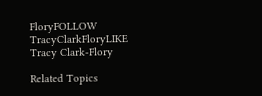FloryFOLLOW TracyClarkFloryLIKE Tracy Clark-Flory

Related Topics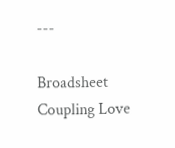---

Broadsheet Coupling Love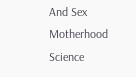And Sex Motherhood Science